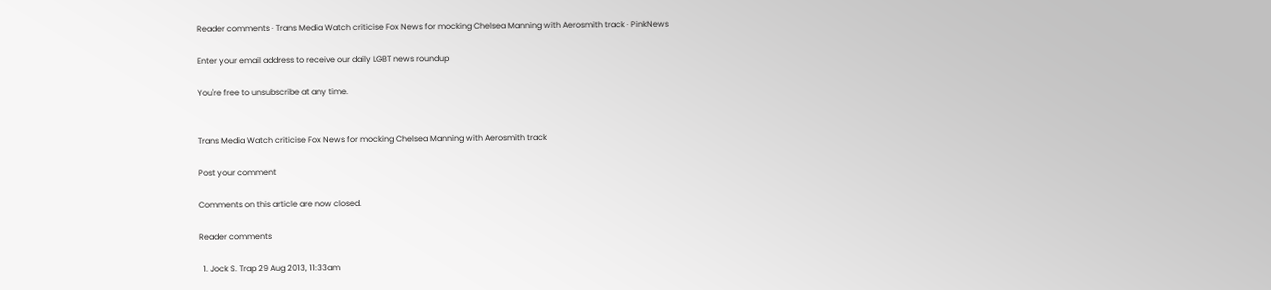Reader comments · Trans Media Watch criticise Fox News for mocking Chelsea Manning with Aerosmith track · PinkNews

Enter your email address to receive our daily LGBT news roundup

You're free to unsubscribe at any time.


Trans Media Watch criticise Fox News for mocking Chelsea Manning with Aerosmith track

Post your comment

Comments on this article are now closed.

Reader comments

  1. Jock S. Trap 29 Aug 2013, 11:33am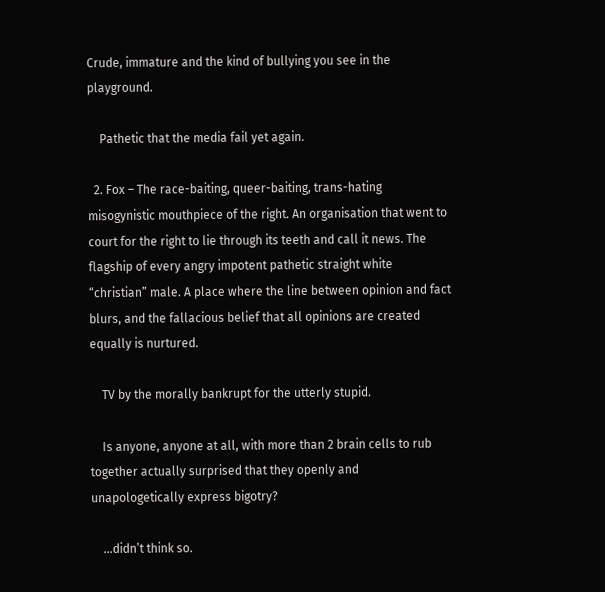Crude, immature and the kind of bullying you see in the playground.

    Pathetic that the media fail yet again.

  2. Fox – The race-baiting, queer-baiting, trans-hating misogynistic mouthpiece of the right. An organisation that went to court for the right to lie through its teeth and call it news. The flagship of every angry impotent pathetic straight white “christian” male. A place where the line between opinion and fact blurs, and the fallacious belief that all opinions are created equally is nurtured.

    TV by the morally bankrupt for the utterly stupid.

    Is anyone, anyone at all, with more than 2 brain cells to rub together actually surprised that they openly and unapologetically express bigotry?

    …didn’t think so.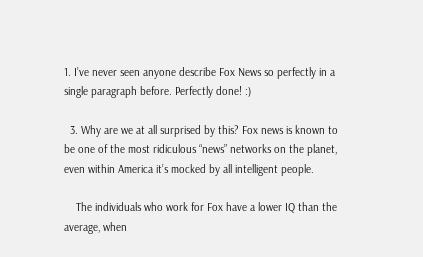1. I’ve never seen anyone describe Fox News so perfectly in a single paragraph before. Perfectly done! :)

  3. Why are we at all surprised by this? Fox news is known to be one of the most ridiculous “news” networks on the planet, even within America it’s mocked by all intelligent people.

    The individuals who work for Fox have a lower IQ than the average, when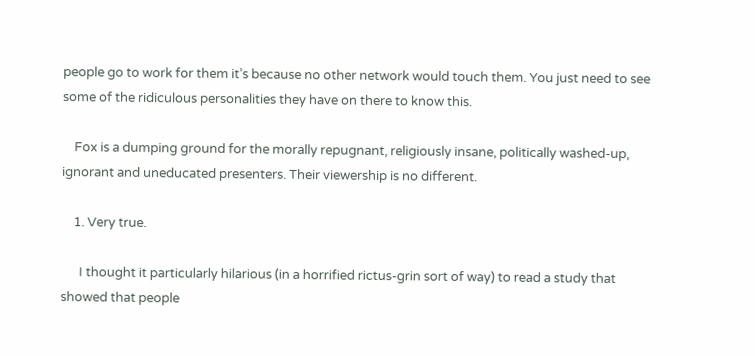people go to work for them it’s because no other network would touch them. You just need to see some of the ridiculous personalities they have on there to know this.

    Fox is a dumping ground for the morally repugnant, religiously insane, politically washed-up, ignorant and uneducated presenters. Their viewership is no different.

    1. Very true.

      I thought it particularly hilarious (in a horrified rictus-grin sort of way) to read a study that showed that people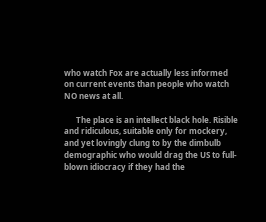who watch Fox are actually less informed on current events than people who watch NO news at all.

      The place is an intellect black hole. Risible and ridiculous, suitable only for mockery, and yet lovingly clung to by the dimbulb demographic who would drag the US to full-blown idiocracy if they had the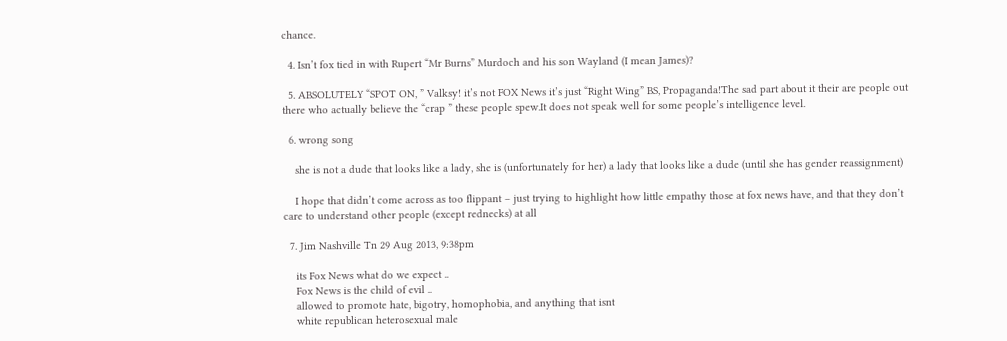chance.

  4. Isn’t fox tied in with Rupert “Mr Burns” Murdoch and his son Wayland (I mean James)?

  5. ABSOLUTELY “SPOT ON, ” Valksy! it’s not FOX News it’s just “Right Wing” BS, Propaganda!The sad part about it their are people out there who actually believe the “crap ” these people spew.It does not speak well for some people’s intelligence level.

  6. wrong song

    she is not a dude that looks like a lady, she is (unfortunately for her) a lady that looks like a dude (until she has gender reassignment)

    I hope that didn’t come across as too flippant – just trying to highlight how little empathy those at fox news have, and that they don’t care to understand other people (except rednecks) at all

  7. Jim Nashville Tn 29 Aug 2013, 9:38pm

    its Fox News what do we expect ..
    Fox News is the child of evil ..
    allowed to promote hate, bigotry, homophobia, and anything that isnt
    white republican heterosexual male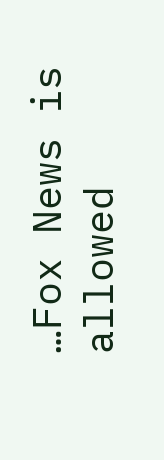…Fox News is allowed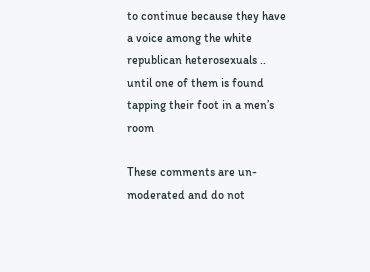to continue because they have a voice among the white republican heterosexuals .. until one of them is found tapping their foot in a men’s room

These comments are un-moderated and do not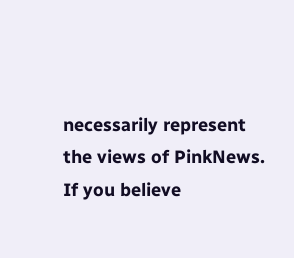necessarily represent the views of PinkNews. If you believe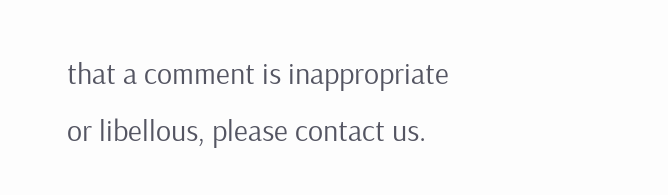that a comment is inappropriate or libellous, please contact us.